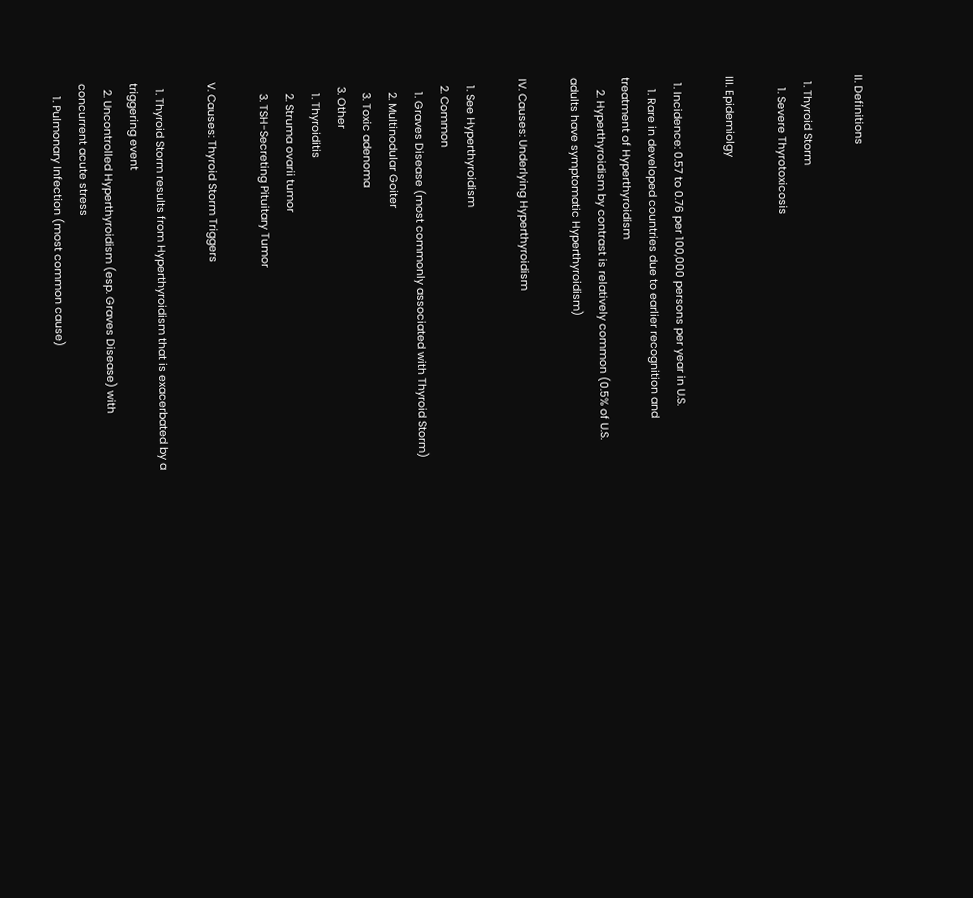II. Definitions

  1. Thyroid Storm
    1. Severe Thyrotoxicosis

III. Epidemiolgy

  1. Incidence: 0.57 to 0.76 per 100,000 persons per year in U.S.
    1. Rare in developed countries due to earlier recognition and treatment of Hyperthyroidism
    2. Hyperthyroidism by contrast is relatively common (0.5% of U.S. adults have symptomatic Hyperthyroidism)

IV. Causes: Underlying Hyperthyroidism

  1. See Hyperthyroidism
  2. Common
    1. Graves Disease (most commonly associated with Thyroid Storm)
    2. Multinodular Goiter
    3. Toxic adenoma
  3. Other
    1. Thyroiditis
    2. Struma ovarii tumor
    3. TSH-Secreting Pituitary Tumor

V. Causes: Thyroid Storm Triggers

  1. Thyroid Storm results from Hyperthyroidism that is exacerbated by a triggering event
  2. Uncontrolled Hyperthyroidism (esp. Graves Disease) with concurrent acute stress
    1. Pulmonary Infection (most common cause)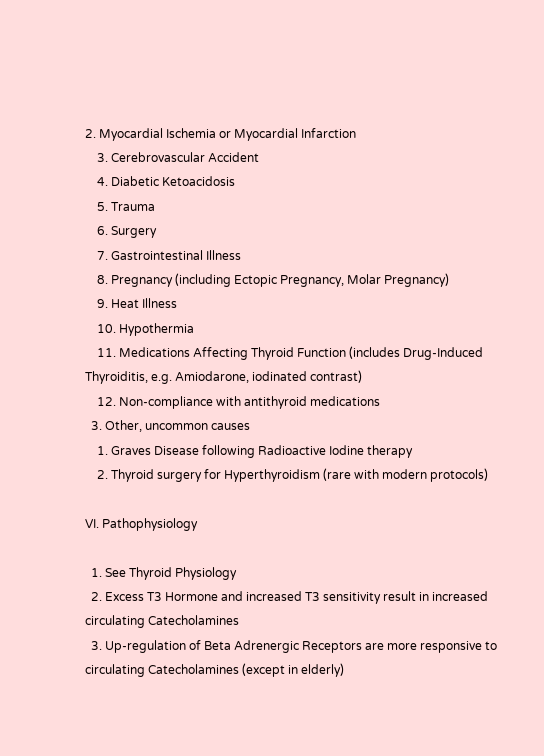2. Myocardial Ischemia or Myocardial Infarction
    3. Cerebrovascular Accident
    4. Diabetic Ketoacidosis
    5. Trauma
    6. Surgery
    7. Gastrointestinal Illness
    8. Pregnancy (including Ectopic Pregnancy, Molar Pregnancy)
    9. Heat Illness
    10. Hypothermia
    11. Medications Affecting Thyroid Function (includes Drug-Induced Thyroiditis, e.g. Amiodarone, iodinated contrast)
    12. Non-compliance with antithyroid medications
  3. Other, uncommon causes
    1. Graves Disease following Radioactive Iodine therapy
    2. Thyroid surgery for Hyperthyroidism (rare with modern protocols)

VI. Pathophysiology

  1. See Thyroid Physiology
  2. Excess T3 Hormone and increased T3 sensitivity result in increased circulating Catecholamines
  3. Up-regulation of Beta Adrenergic Receptors are more responsive to circulating Catecholamines (except in elderly)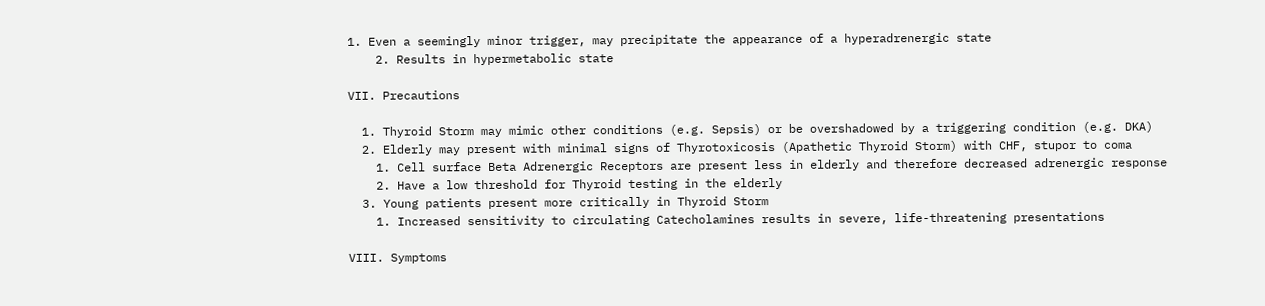1. Even a seemingly minor trigger, may precipitate the appearance of a hyperadrenergic state
    2. Results in hypermetabolic state

VII. Precautions

  1. Thyroid Storm may mimic other conditions (e.g. Sepsis) or be overshadowed by a triggering condition (e.g. DKA)
  2. Elderly may present with minimal signs of Thyrotoxicosis (Apathetic Thyroid Storm) with CHF, stupor to coma
    1. Cell surface Beta Adrenergic Receptors are present less in elderly and therefore decreased adrenergic response
    2. Have a low threshold for Thyroid testing in the elderly
  3. Young patients present more critically in Thyroid Storm
    1. Increased sensitivity to circulating Catecholamines results in severe, life-threatening presentations

VIII. Symptoms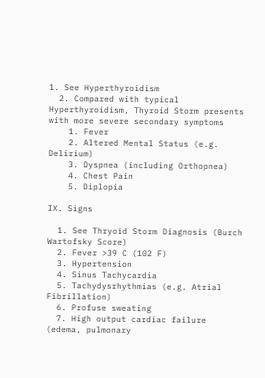1. See Hyperthyroidism
  2. Compared with typical Hyperthyroidism, Thyroid Storm presents with more severe secondary symptoms
    1. Fever
    2. Altered Mental Status (e.g. Delirium)
    3. Dyspnea (including Orthopnea)
    4. Chest Pain
    5. Diplopia

IX. Signs

  1. See Thryoid Storm Diagnosis (Burch Wartofsky Score)
  2. Fever >39 C (102 F)
  3. Hypertension
  4. Sinus Tachycardia
  5. Tachydysrhythmias (e.g. Atrial Fibrillation)
  6. Profuse sweating
  7. High output cardiac failure (edema, pulmonary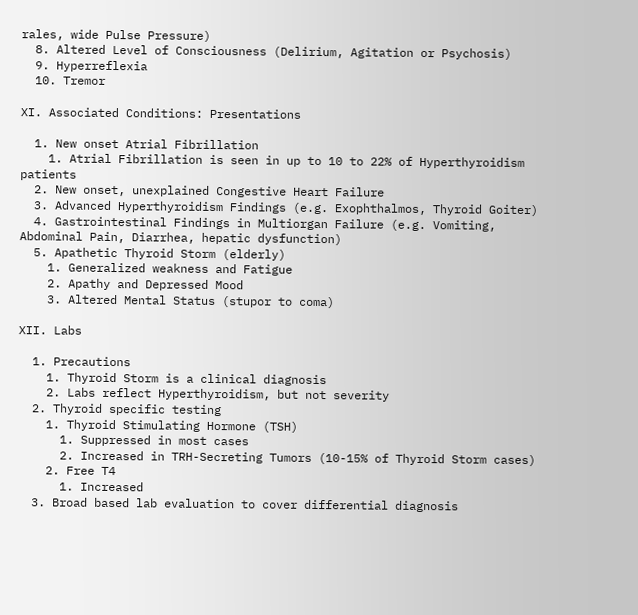rales, wide Pulse Pressure)
  8. Altered Level of Consciousness (Delirium, Agitation or Psychosis)
  9. Hyperreflexia
  10. Tremor

XI. Associated Conditions: Presentations

  1. New onset Atrial Fibrillation
    1. Atrial Fibrillation is seen in up to 10 to 22% of Hyperthyroidism patients
  2. New onset, unexplained Congestive Heart Failure
  3. Advanced Hyperthyroidism Findings (e.g. Exophthalmos, Thyroid Goiter)
  4. Gastrointestinal Findings in Multiorgan Failure (e.g. Vomiting, Abdominal Pain, Diarrhea, hepatic dysfunction)
  5. Apathetic Thyroid Storm (elderly)
    1. Generalized weakness and Fatigue
    2. Apathy and Depressed Mood
    3. Altered Mental Status (stupor to coma)

XII. Labs

  1. Precautions
    1. Thyroid Storm is a clinical diagnosis
    2. Labs reflect Hyperthyroidism, but not severity
  2. Thyroid specific testing
    1. Thyroid Stimulating Hormone (TSH)
      1. Suppressed in most cases
      2. Increased in TRH-Secreting Tumors (10-15% of Thyroid Storm cases)
    2. Free T4
      1. Increased
  3. Broad based lab evaluation to cover differential diagnosis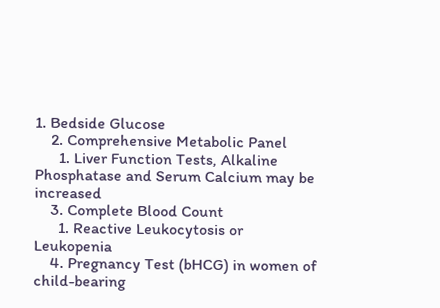1. Bedside Glucose
    2. Comprehensive Metabolic Panel
      1. Liver Function Tests, Alkaline Phosphatase and Serum Calcium may be increased
    3. Complete Blood Count
      1. Reactive Leukocytosis or Leukopenia
    4. Pregnancy Test (bHCG) in women of child-bearing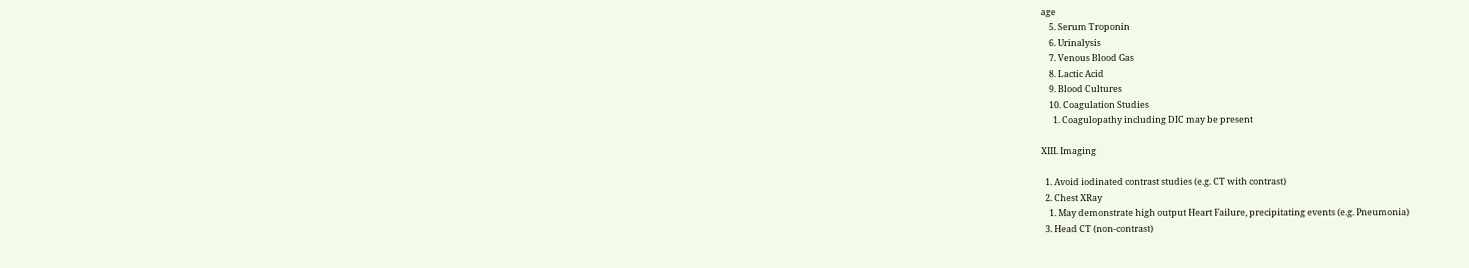age
    5. Serum Troponin
    6. Urinalysis
    7. Venous Blood Gas
    8. Lactic Acid
    9. Blood Cultures
    10. Coagulation Studies
      1. Coagulopathy including DIC may be present

XIII. Imaging

  1. Avoid iodinated contrast studies (e.g. CT with contrast)
  2. Chest XRay
    1. May demonstrate high output Heart Failure, precipitating events (e.g. Pneumonia)
  3. Head CT (non-contrast)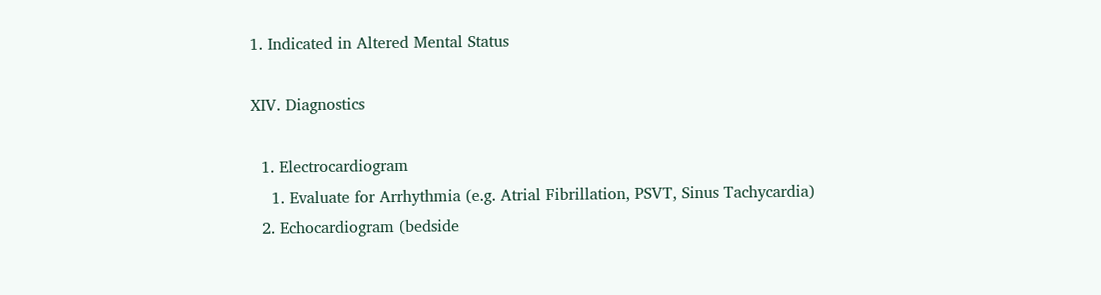1. Indicated in Altered Mental Status

XIV. Diagnostics

  1. Electrocardiogram
    1. Evaluate for Arrhythmia (e.g. Atrial Fibrillation, PSVT, Sinus Tachycardia)
  2. Echocardiogram (bedside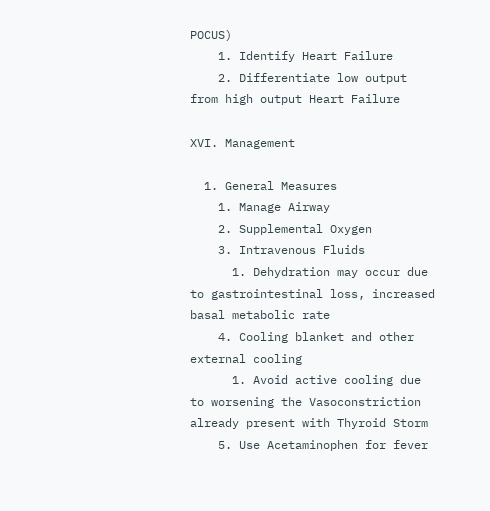POCUS)
    1. Identify Heart Failure
    2. Differentiate low output from high output Heart Failure

XVI. Management

  1. General Measures
    1. Manage Airway
    2. Supplemental Oxygen
    3. Intravenous Fluids
      1. Dehydration may occur due to gastrointestinal loss, increased basal metabolic rate
    4. Cooling blanket and other external cooling
      1. Avoid active cooling due to worsening the Vasoconstriction already present with Thyroid Storm
    5. Use Acetaminophen for fever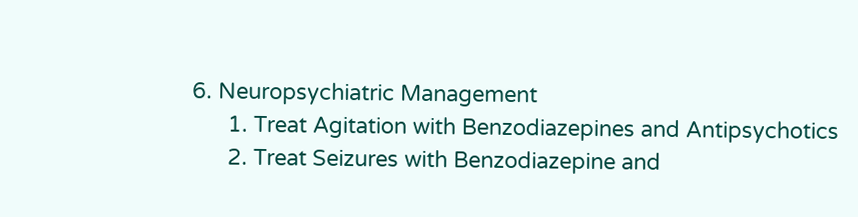6. Neuropsychiatric Management
      1. Treat Agitation with Benzodiazepines and Antipsychotics
      2. Treat Seizures with Benzodiazepine and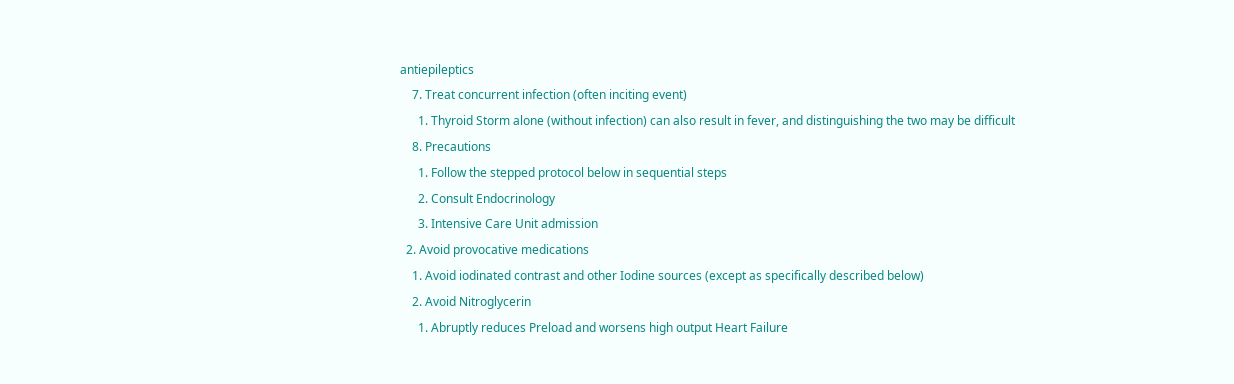antiepileptics
    7. Treat concurrent infection (often inciting event)
      1. Thyroid Storm alone (without infection) can also result in fever, and distinguishing the two may be difficult
    8. Precautions
      1. Follow the stepped protocol below in sequential steps
      2. Consult Endocrinology
      3. Intensive Care Unit admission
  2. Avoid provocative medications
    1. Avoid iodinated contrast and other Iodine sources (except as specifically described below)
    2. Avoid Nitroglycerin
      1. Abruptly reduces Preload and worsens high output Heart Failure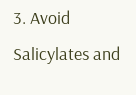3. Avoid Salicylates and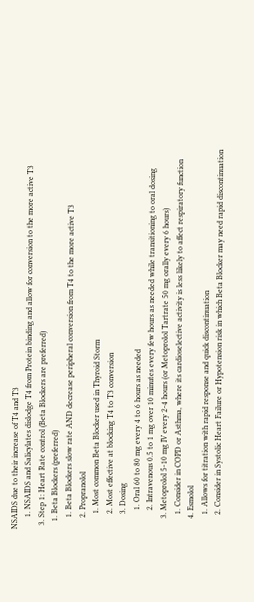NSAIDS due to their increase of T4 and T3
      1. NSAIDS and Salicylates dislodge T4 from Protein binding and allow for conversion to the more active T3
  3. Step 1: Heart Rate control (Beta Blockers are preferred)
    1. Beta Blockers (preferred)
      1. Beta Blockers slow rate AND decrease peripheral conversion from T4 to the more active T3
      2. Propranolol
        1. Most common Beta Blocker used in Thyroid Storm
        2. Most effective at blocking T4 to T3 conversion
        3. Dosing
          1. Oral 60 to 80 mg every 4 to 6 hours as needed
          2. Intravenous 0.5 to 1 mg over 10 minutes every few hours as needed while transitioning to oral dosing
      3. Metoprolol 5-10 mg IV every 2-4 hours (or Metoprolol Tartrate 50 mg orally every 6 hours)
        1. Consider in COPD or Asthma, where its cardioselective activity is less likely to affect respiratory function
      4. Esmolol
        1. Allows for titration with rapid response and quick discontinuation
        2. Consider in Systolic Heart Failure or Hypotension risk in which Beta Blocker may need rapid discontinuation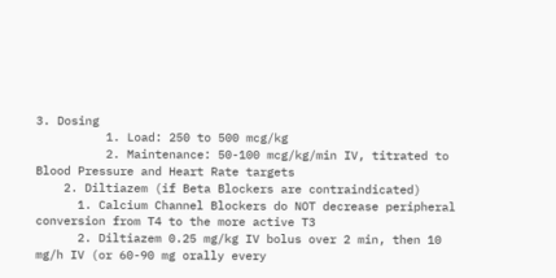3. Dosing
          1. Load: 250 to 500 mcg/kg
          2. Maintenance: 50-100 mcg/kg/min IV, titrated to Blood Pressure and Heart Rate targets
    2. Diltiazem (if Beta Blockers are contraindicated)
      1. Calcium Channel Blockers do NOT decrease peripheral conversion from T4 to the more active T3
      2. Diltiazem 0.25 mg/kg IV bolus over 2 min, then 10 mg/h IV (or 60-90 mg orally every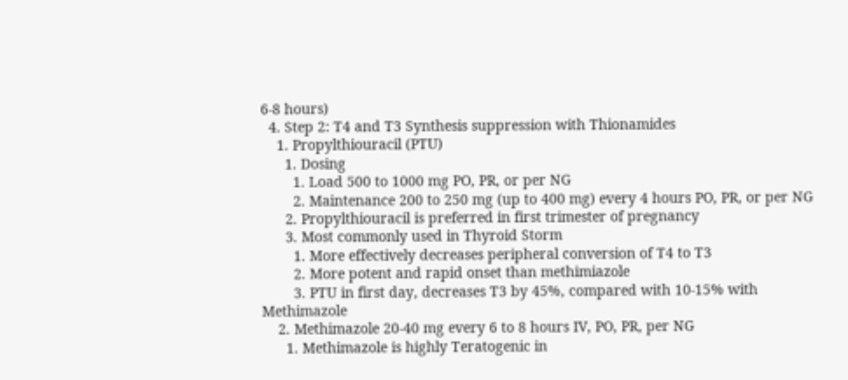6-8 hours)
  4. Step 2: T4 and T3 Synthesis suppression with Thionamides
    1. Propylthiouracil (PTU)
      1. Dosing
        1. Load 500 to 1000 mg PO, PR, or per NG
        2. Maintenance 200 to 250 mg (up to 400 mg) every 4 hours PO, PR, or per NG
      2. Propylthiouracil is preferred in first trimester of pregnancy
      3. Most commonly used in Thyroid Storm
        1. More effectively decreases peripheral conversion of T4 to T3
        2. More potent and rapid onset than methimiazole
        3. PTU in first day, decreases T3 by 45%, compared with 10-15% with Methimazole
    2. Methimazole 20-40 mg every 6 to 8 hours IV, PO, PR, per NG
      1. Methimazole is highly Teratogenic in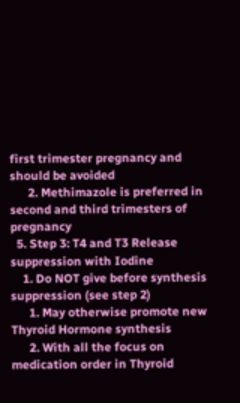first trimester pregnancy and should be avoided
      2. Methimazole is preferred in second and third trimesters of pregnancy
  5. Step 3: T4 and T3 Release suppression with Iodine
    1. Do NOT give before synthesis suppression (see step 2)
      1. May otherwise promote new Thyroid Hormone synthesis
      2. With all the focus on medication order in Thyroid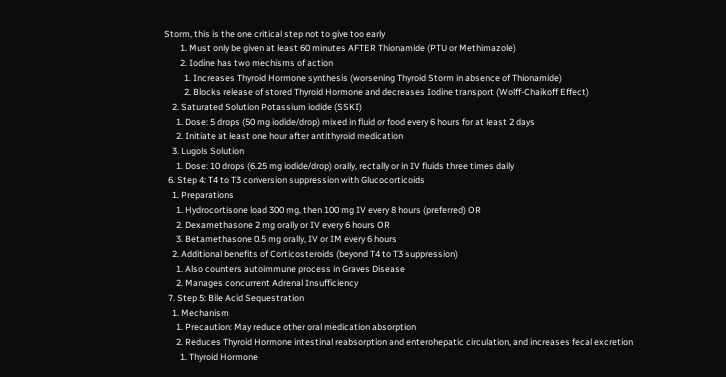Storm, this is the one critical step not to give too early
        1. Must only be given at least 60 minutes AFTER Thionamide (PTU or Methimazole)
        2. Iodine has two mechisms of action
          1. Increases Thyroid Hormone synthesis (worsening Thyroid Storm in absence of Thionamide)
          2. Blocks release of stored Thyroid Hormone and decreases Iodine transport (Wolff-Chaikoff Effect)
    2. Saturated Solution Potassium iodide (SSKI)
      1. Dose: 5 drops (50 mg iodide/drop) mixed in fluid or food every 6 hours for at least 2 days
      2. Initiate at least one hour after antithyroid medication
    3. Lugols Solution
      1. Dose: 10 drops (6.25 mg iodide/drop) orally, rectally or in IV fluids three times daily
  6. Step 4: T4 to T3 conversion suppression with Glucocorticoids
    1. Preparations
      1. Hydrocortisone load 300 mg, then 100 mg IV every 8 hours (preferred) OR
      2. Dexamethasone 2 mg orally or IV every 6 hours OR
      3. Betamethasone 0.5 mg orally, IV or IM every 6 hours
    2. Additional benefits of Corticosteroids (beyond T4 to T3 suppression)
      1. Also counters autoimmune process in Graves Disease
      2. Manages concurrent Adrenal Insufficiency
  7. Step 5: Bile Acid Sequestration
    1. Mechanism
      1. Precaution: May reduce other oral medication absorption
      2. Reduces Thyroid Hormone intestinal reabsorption and enterohepatic circulation, and increases fecal excretion
        1. Thyroid Hormone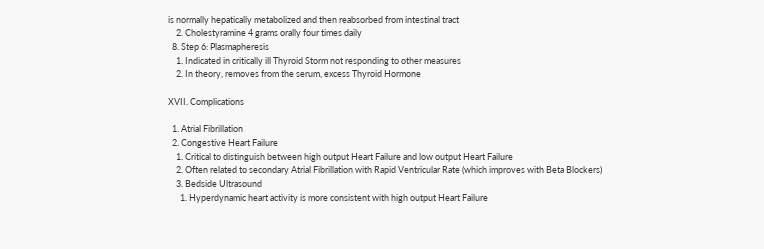is normally hepatically metabolized and then reabsorbed from intestinal tract
    2. Cholestyramine 4 grams orally four times daily
  8. Step 6: Plasmapheresis
    1. Indicated in critically ill Thyroid Storm not responding to other measures
    2. In theory, removes from the serum, excess Thyroid Hormone

XVII. Complications

  1. Atrial Fibrillation
  2. Congestive Heart Failure
    1. Critical to distinguish between high output Heart Failure and low output Heart Failure
    2. Often related to secondary Atrial Fibrillation with Rapid Ventricular Rate (which improves with Beta Blockers)
    3. Bedside Ultrasound
      1. Hyperdynamic heart activity is more consistent with high output Heart Failure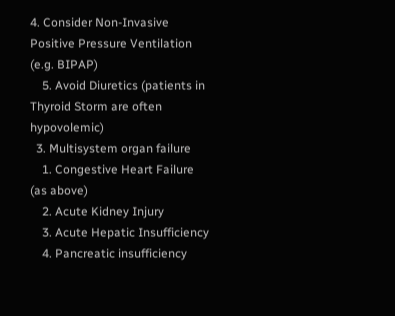4. Consider Non-Invasive Positive Pressure Ventilation (e.g. BIPAP)
    5. Avoid Diuretics (patients in Thyroid Storm are often hypovolemic)
  3. Multisystem organ failure
    1. Congestive Heart Failure (as above)
    2. Acute Kidney Injury
    3. Acute Hepatic Insufficiency
    4. Pancreatic insufficiency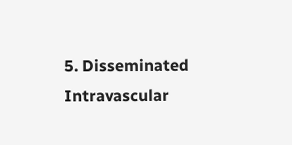5. Disseminated Intravascular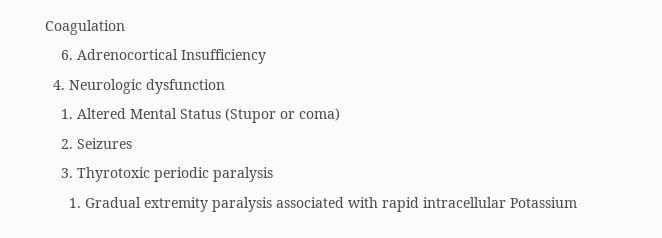Coagulation
    6. Adrenocortical Insufficiency
  4. Neurologic dysfunction
    1. Altered Mental Status (Stupor or coma)
    2. Seizures
    3. Thyrotoxic periodic paralysis
      1. Gradual extremity paralysis associated with rapid intracellular Potassium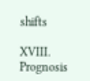shifts

XVIII. Prognosis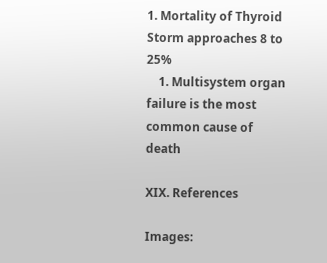1. Mortality of Thyroid Storm approaches 8 to 25%
    1. Multisystem organ failure is the most common cause of death

XIX. References

Images: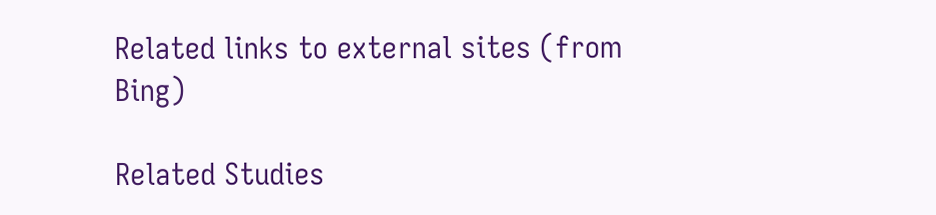Related links to external sites (from Bing)

Related Studies